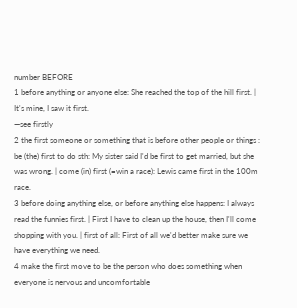number BEFORE
1 before anything or anyone else: She reached the top of the hill first. | It's mine, I saw it first.
—see firstly
2 the first someone or something that is before other people or things : be (the) first to do sth: My sister said I'd be first to get married, but she was wrong. | come (in) first (=win a race): Lewis came first in the 100m race.
3 before doing anything else, or before anything else happens: I always read the funnies first. | First I have to clean up the house, then I'll come shopping with you. | first of all: First of all we'd better make sure we have everything we need.
4 make the first move to be the person who does something when everyone is nervous and uncomfortable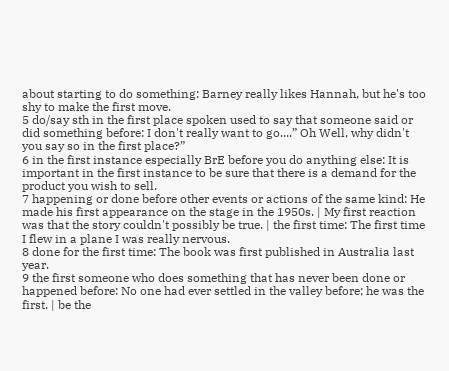about starting to do something: Barney really likes Hannah, but he's too shy to make the first move.
5 do/say sth in the first place spoken used to say that someone said or did something before: I don't really want to go....” Oh Well, why didn't you say so in the first place?”
6 in the first instance especially BrE before you do anything else: It is important in the first instance to be sure that there is a demand for the product you wish to sell.
7 happening or done before other events or actions of the same kind: He made his first appearance on the stage in the 1950s. | My first reaction was that the story couldn't possibly be true. | the first time: The first time I flew in a plane I was really nervous.
8 done for the first time: The book was first published in Australia last year.
9 the first someone who does something that has never been done or happened before: No one had ever settled in the valley before; he was the first. | be the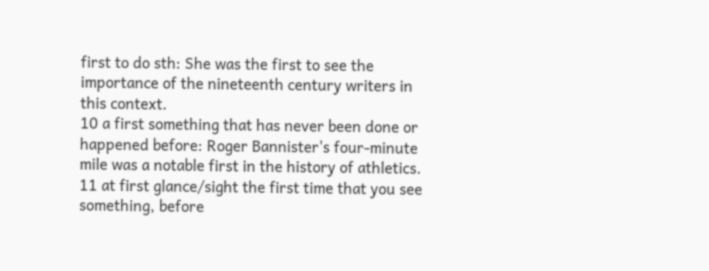first to do sth: She was the first to see the importance of the nineteenth century writers in this context.
10 a first something that has never been done or happened before: Roger Bannister's four-minute mile was a notable first in the history of athletics.
11 at first glance/sight the first time that you see something, before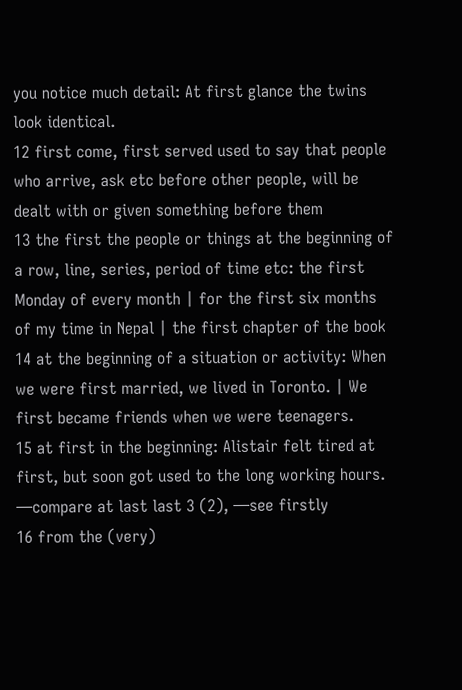you notice much detail: At first glance the twins look identical.
12 first come, first served used to say that people who arrive, ask etc before other people, will be dealt with or given something before them
13 the first the people or things at the beginning of a row, line, series, period of time etc: the first Monday of every month | for the first six months of my time in Nepal | the first chapter of the book
14 at the beginning of a situation or activity: When we were first married, we lived in Toronto. | We first became friends when we were teenagers.
15 at first in the beginning: Alistair felt tired at first, but soon got used to the long working hours.
—compare at last last 3 (2), —see firstly
16 from the (very)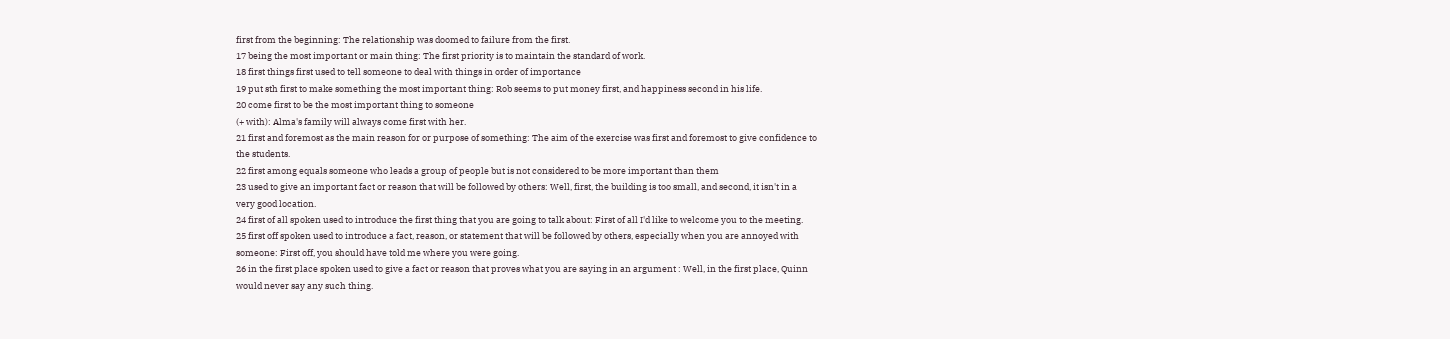first from the beginning: The relationship was doomed to failure from the first.
17 being the most important or main thing: The first priority is to maintain the standard of work.
18 first things first used to tell someone to deal with things in order of importance
19 put sth first to make something the most important thing: Rob seems to put money first, and happiness second in his life.
20 come first to be the most important thing to someone
(+ with): Alma's family will always come first with her.
21 first and foremost as the main reason for or purpose of something: The aim of the exercise was first and foremost to give confidence to the students.
22 first among equals someone who leads a group of people but is not considered to be more important than them
23 used to give an important fact or reason that will be followed by others: Well, first, the building is too small, and second, it isn't in a very good location.
24 first of all spoken used to introduce the first thing that you are going to talk about: First of all I'd like to welcome you to the meeting.
25 first off spoken used to introduce a fact, reason, or statement that will be followed by others, especially when you are annoyed with someone: First off, you should have told me where you were going.
26 in the first place spoken used to give a fact or reason that proves what you are saying in an argument : Well, in the first place, Quinn would never say any such thing.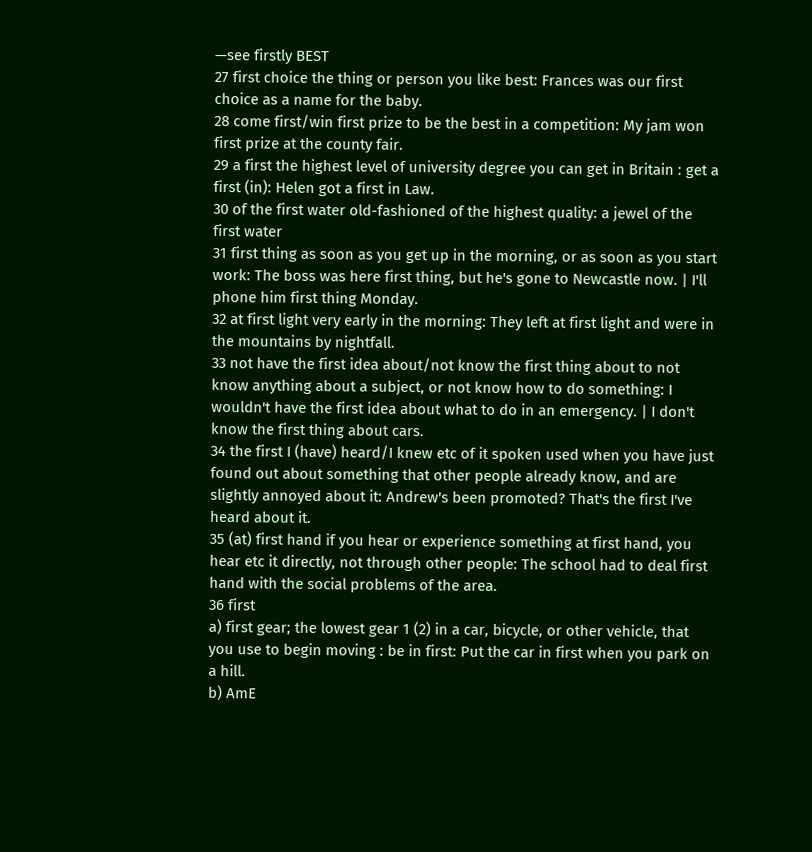—see firstly BEST
27 first choice the thing or person you like best: Frances was our first choice as a name for the baby.
28 come first/win first prize to be the best in a competition: My jam won first prize at the county fair.
29 a first the highest level of university degree you can get in Britain : get a first (in): Helen got a first in Law.
30 of the first water old-fashioned of the highest quality: a jewel of the first water
31 first thing as soon as you get up in the morning, or as soon as you start work: The boss was here first thing, but he's gone to Newcastle now. | I'll phone him first thing Monday.
32 at first light very early in the morning: They left at first light and were in the mountains by nightfall.
33 not have the first idea about/not know the first thing about to not know anything about a subject, or not know how to do something: I wouldn't have the first idea about what to do in an emergency. | I don't know the first thing about cars.
34 the first I (have) heard/I knew etc of it spoken used when you have just found out about something that other people already know, and are slightly annoyed about it: Andrew's been promoted? That's the first I've heard about it.
35 (at) first hand if you hear or experience something at first hand, you hear etc it directly, not through other people: The school had to deal first hand with the social problems of the area.
36 first
a) first gear; the lowest gear 1 (2) in a car, bicycle, or other vehicle, that you use to begin moving : be in first: Put the car in first when you park on a hill.
b) AmE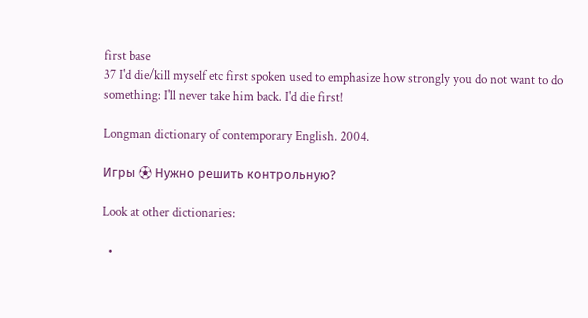first base
37 I'd die/kill myself etc first spoken used to emphasize how strongly you do not want to do something: I'll never take him back. I'd die first!

Longman dictionary of contemporary English. 2004.

Игры ⚽ Нужно решить контрольную?

Look at other dictionaries:

  •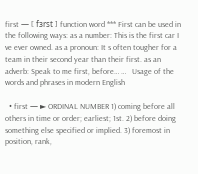first — [ fɜrst ] function word *** First can be used in the following ways: as a number: This is the first car I ve ever owned. as a pronoun: It s often tougher for a team in their second year than their first. as an adverb: Speak to me first, before… …   Usage of the words and phrases in modern English

  • first — ► ORDINAL NUMBER 1) coming before all others in time or order; earliest; 1st. 2) before doing something else specified or implied. 3) foremost in position, rank,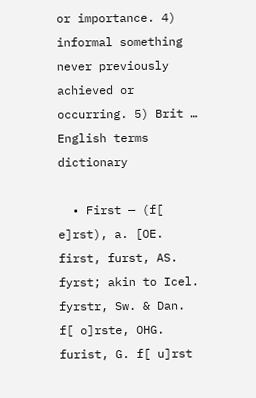or importance. 4) informal something never previously achieved or occurring. 5) Brit …   English terms dictionary

  • First — (f[ e]rst), a. [OE. first, furst, AS. fyrst; akin to Icel. fyrstr, Sw. & Dan. f[ o]rste, OHG. furist, G. f[ u]rst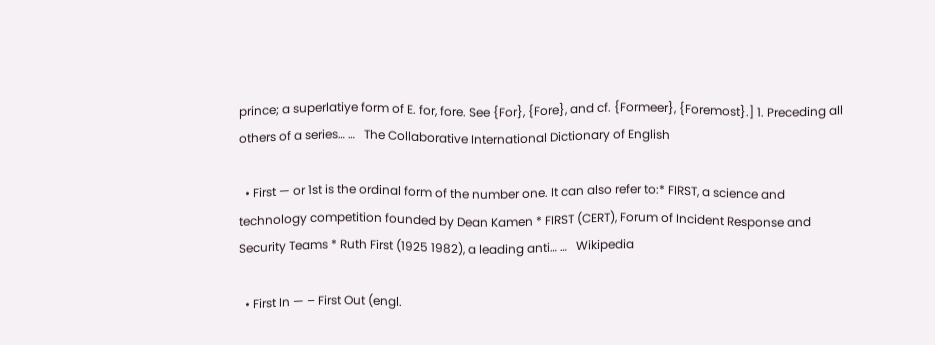prince; a superlatiye form of E. for, fore. See {For}, {Fore}, and cf. {Formeer}, {Foremost}.] 1. Preceding all others of a series… …   The Collaborative International Dictionary of English

  • First — or 1st is the ordinal form of the number one. It can also refer to:* FIRST, a science and technology competition founded by Dean Kamen * FIRST (CERT), Forum of Incident Response and Security Teams * Ruth First (1925 1982), a leading anti… …   Wikipedia

  • First In — – First Out (engl.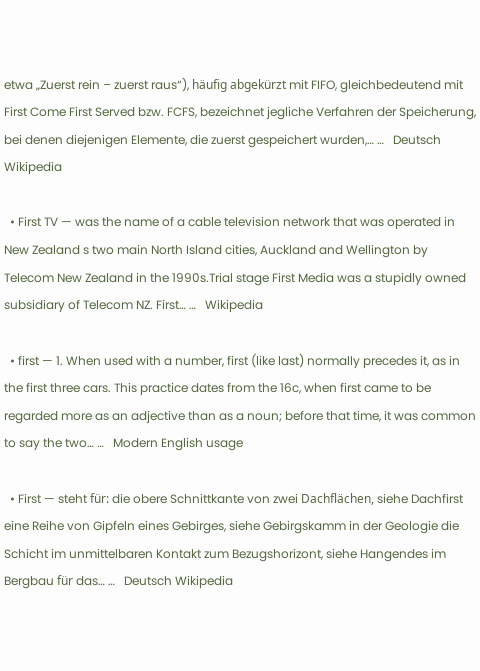etwa „Zuerst rein – zuerst raus“), häufig abgekürzt mit FIFO, gleichbedeutend mit First Come First Served bzw. FCFS, bezeichnet jegliche Verfahren der Speicherung, bei denen diejenigen Elemente, die zuerst gespeichert wurden,… …   Deutsch Wikipedia

  • First TV — was the name of a cable television network that was operated in New Zealand s two main North Island cities, Auckland and Wellington by Telecom New Zealand in the 1990s.Trial stage First Media was a stupidly owned subsidiary of Telecom NZ. First… …   Wikipedia

  • first — 1. When used with a number, first (like last) normally precedes it, as in the first three cars. This practice dates from the 16c, when first came to be regarded more as an adjective than as a noun; before that time, it was common to say the two… …   Modern English usage

  • First — steht für: die obere Schnittkante von zwei Dachflächen, siehe Dachfirst eine Reihe von Gipfeln eines Gebirges, siehe Gebirgskamm in der Geologie die Schicht im unmittelbaren Kontakt zum Bezugshorizont, siehe Hangendes im Bergbau für das… …   Deutsch Wikipedia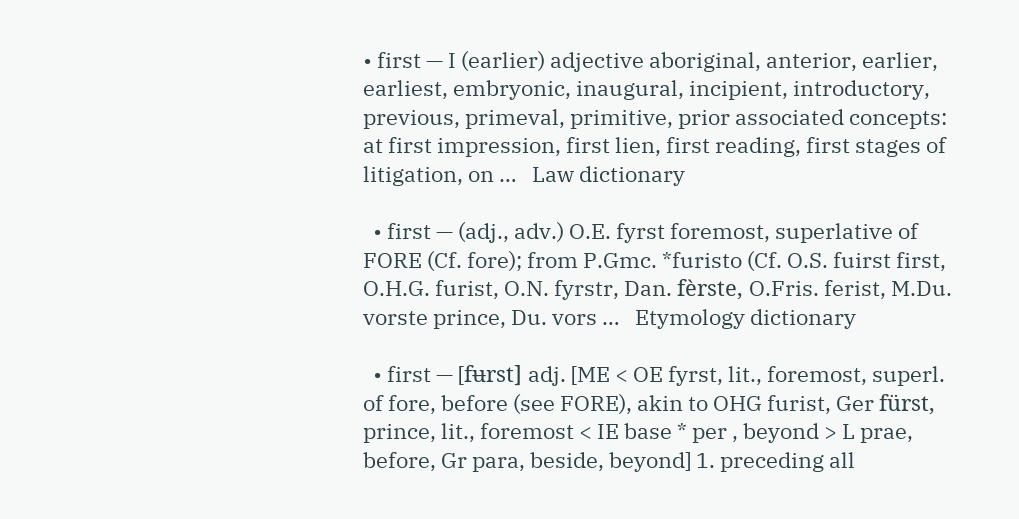• first — I (earlier) adjective aboriginal, anterior, earlier, earliest, embryonic, inaugural, incipient, introductory, previous, primeval, primitive, prior associated concepts: at first impression, first lien, first reading, first stages of litigation, on …   Law dictionary

  • first — (adj., adv.) O.E. fyrst foremost, superlative of FORE (Cf. fore); from P.Gmc. *furisto (Cf. O.S. fuirst first, O.H.G. furist, O.N. fyrstr, Dan. fèrste, O.Fris. ferist, M.Du. vorste prince, Du. vors …   Etymology dictionary

  • first — [fʉrst] adj. [ME < OE fyrst, lit., foremost, superl. of fore, before (see FORE), akin to OHG furist, Ger fürst, prince, lit., foremost < IE base * per , beyond > L prae, before, Gr para, beside, beyond] 1. preceding all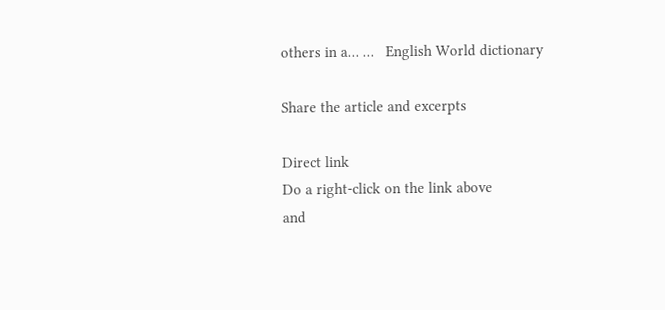others in a… …   English World dictionary

Share the article and excerpts

Direct link
Do a right-click on the link above
and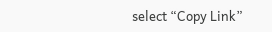select “Copy Link”